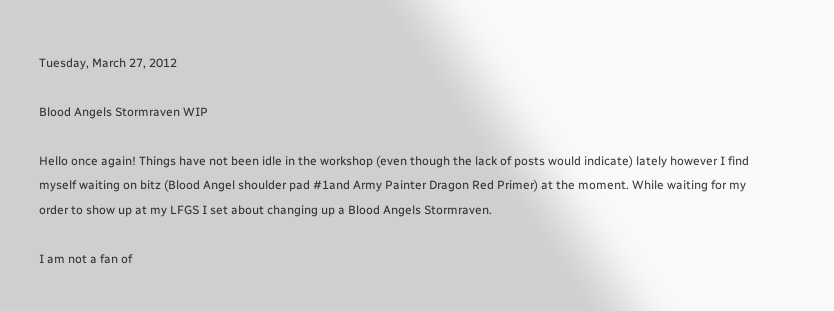Tuesday, March 27, 2012

Blood Angels Stormraven WIP

Hello once again! Things have not been idle in the workshop (even though the lack of posts would indicate) lately however I find myself waiting on bitz (Blood Angel shoulder pad #1and Army Painter Dragon Red Primer) at the moment. While waiting for my order to show up at my LFGS I set about changing up a Blood Angels Stormraven.

I am not a fan of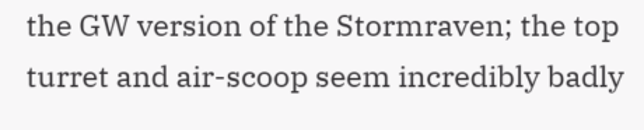the GW version of the Stormraven; the top turret and air-scoop seem incredibly badly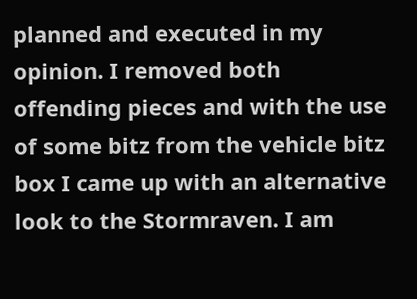planned and executed in my opinion. I removed both offending pieces and with the use of some bitz from the vehicle bitz box I came up with an alternative look to the Stormraven. I am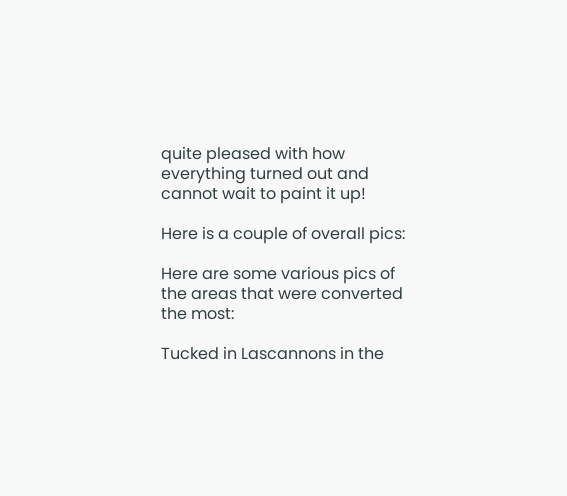quite pleased with how everything turned out and cannot wait to paint it up!

Here is a couple of overall pics:

Here are some various pics of the areas that were converted the most:

Tucked in Lascannons in the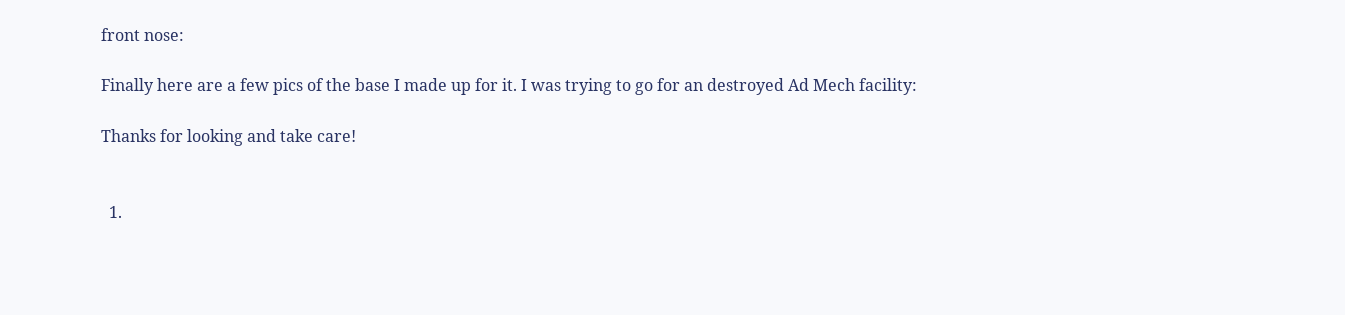front nose:

Finally here are a few pics of the base I made up for it. I was trying to go for an destroyed Ad Mech facility:

Thanks for looking and take care!


  1.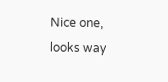Nice one, looks way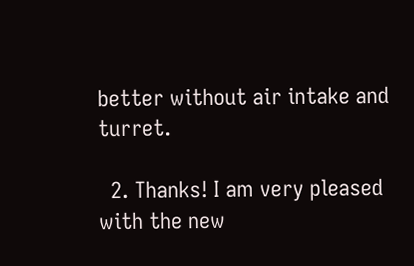better without air intake and turret.

  2. Thanks! I am very pleased with the new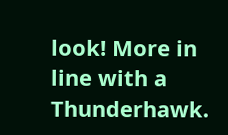look! More in line with a Thunderhawk.